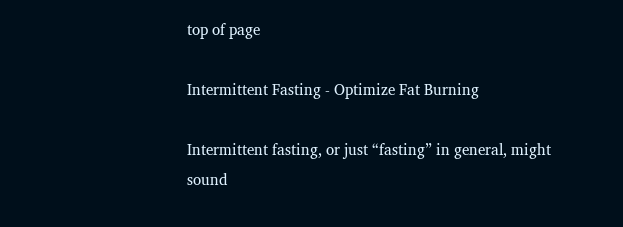top of page

Intermittent Fasting - Optimize Fat Burning

Intermittent fasting, or just “fasting” in general, might sound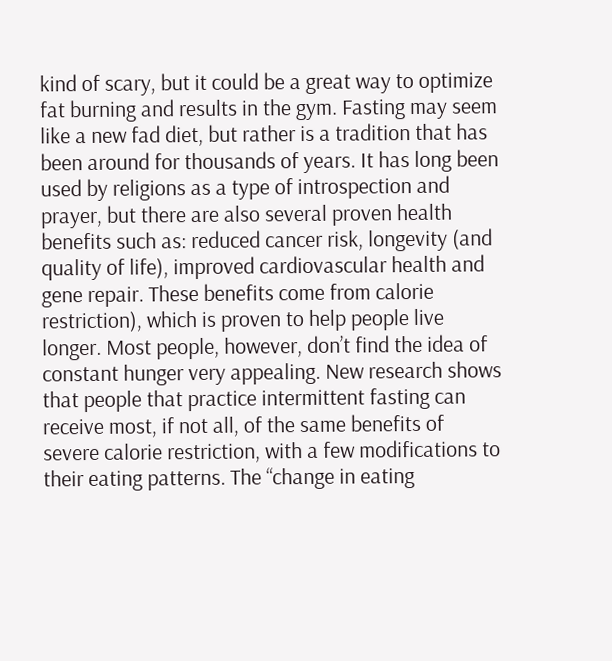kind of scary, but it could be a great way to optimize fat burning and results in the gym. Fasting may seem like a new fad diet, but rather is a tradition that has been around for thousands of years. It has long been used by religions as a type of introspection and prayer, but there are also several proven health benefits such as: reduced cancer risk, longevity (and quality of life), improved cardiovascular health and gene repair. These benefits come from calorie restriction), which is proven to help people live longer. Most people, however, don’t find the idea of constant hunger very appealing. New research shows that people that practice intermittent fasting can receive most, if not all, of the same benefits of severe calorie restriction, with a few modifications to their eating patterns. The “change in eating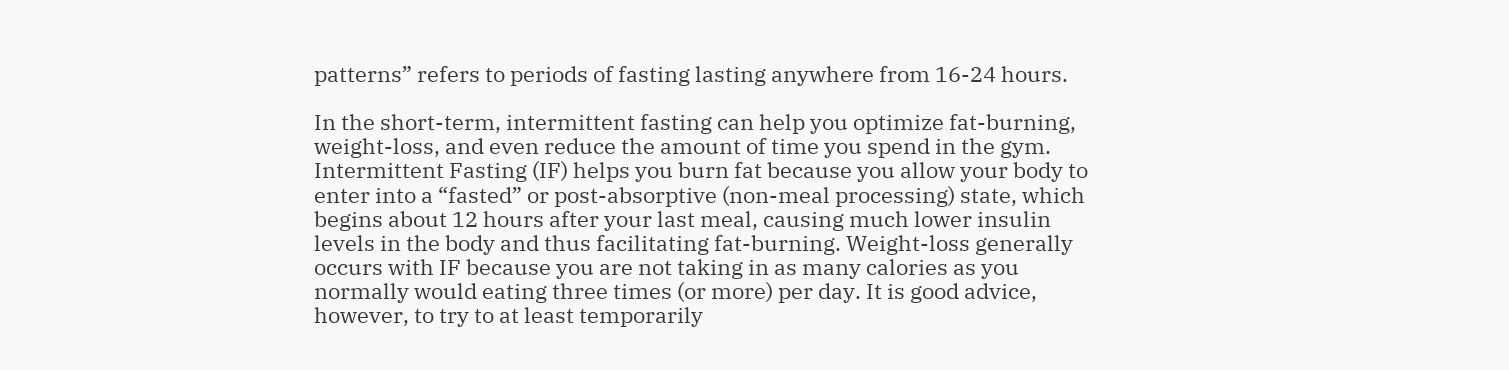patterns” refers to periods of fasting lasting anywhere from 16-24 hours.

In the short-term, intermittent fasting can help you optimize fat-burning, weight-loss, and even reduce the amount of time you spend in the gym. Intermittent Fasting (IF) helps you burn fat because you allow your body to enter into a “fasted” or post-absorptive (non-meal processing) state, which begins about 12 hours after your last meal, causing much lower insulin levels in the body and thus facilitating fat-burning. Weight-loss generally occurs with IF because you are not taking in as many calories as you normally would eating three times (or more) per day. It is good advice, however, to try to at least temporarily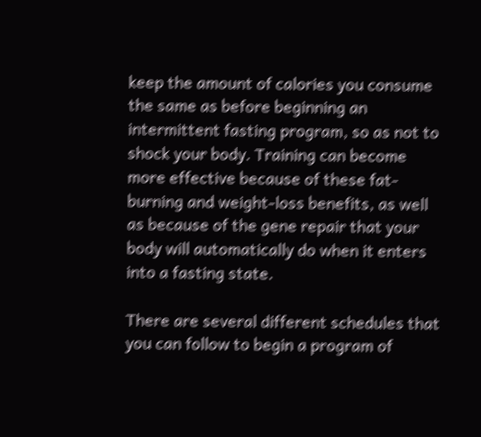keep the amount of calories you consume the same as before beginning an intermittent fasting program, so as not to shock your body. Training can become more effective because of these fat-burning and weight-loss benefits, as well as because of the gene repair that your body will automatically do when it enters into a fasting state.

There are several different schedules that you can follow to begin a program of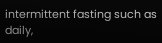intermittent fasting such as daily,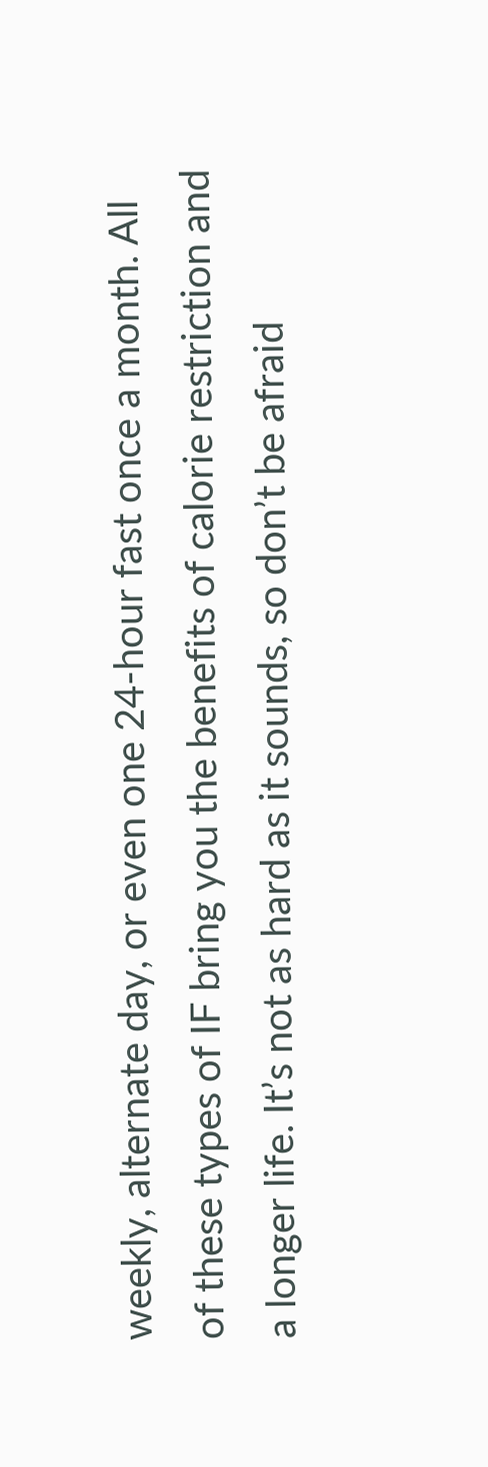weekly, alternate day, or even one 24-hour fast once a month. All of these types of IF bring you the benefits of calorie restriction and a longer life. It’s not as hard as it sounds, so don’t be afraid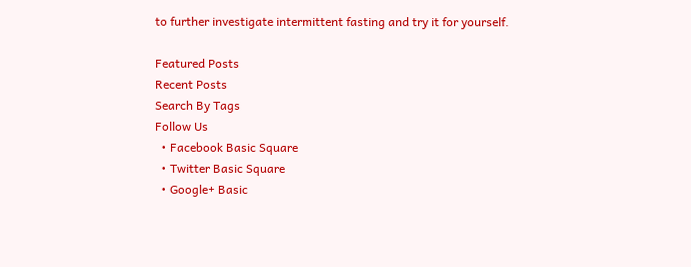to further investigate intermittent fasting and try it for yourself.

Featured Posts
Recent Posts
Search By Tags
Follow Us
  • Facebook Basic Square
  • Twitter Basic Square
  • Google+ Basic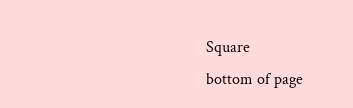Square
bottom of page